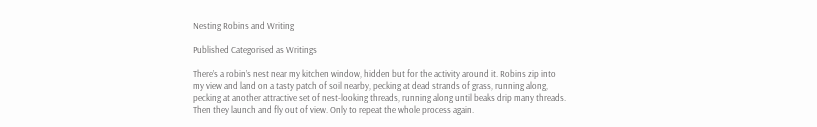Nesting Robins and Writing

Published Categorised as Writings

There’s a robin’s nest near my kitchen window, hidden but for the activity around it. Robins zip into my view and land on a tasty patch of soil nearby, pecking at dead strands of grass, running along, pecking at another attractive set of nest-looking threads, running along until beaks drip many threads. Then they launch and fly out of view. Only to repeat the whole process again.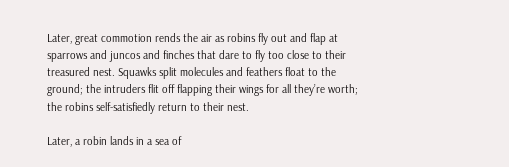Later, great commotion rends the air as robins fly out and flap at sparrows and juncos and finches that dare to fly too close to their treasured nest. Squawks split molecules and feathers float to the ground; the intruders flit off flapping their wings for all they’re worth; the robins self-satisfiedly return to their nest.

Later, a robin lands in a sea of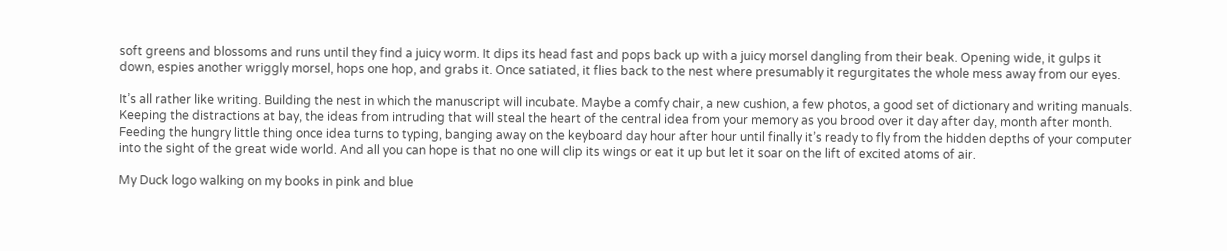soft greens and blossoms and runs until they find a juicy worm. It dips its head fast and pops back up with a juicy morsel dangling from their beak. Opening wide, it gulps it down, espies another wriggly morsel, hops one hop, and grabs it. Once satiated, it flies back to the nest where presumably it regurgitates the whole mess away from our eyes.

It’s all rather like writing. Building the nest in which the manuscript will incubate. Maybe a comfy chair, a new cushion, a few photos, a good set of dictionary and writing manuals. Keeping the distractions at bay, the ideas from intruding that will steal the heart of the central idea from your memory as you brood over it day after day, month after month. Feeding the hungry little thing once idea turns to typing, banging away on the keyboard day hour after hour until finally it’s ready to fly from the hidden depths of your computer into the sight of the great wide world. And all you can hope is that no one will clip its wings or eat it up but let it soar on the lift of excited atoms of air.

My Duck logo walking on my books in pink and blue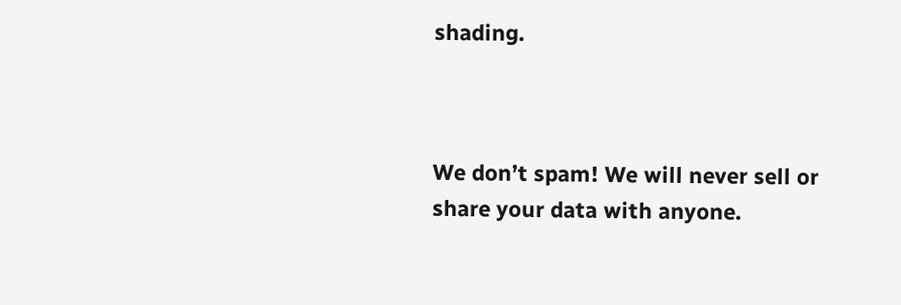shading.



We don’t spam! We will never sell or share your data with anyone.